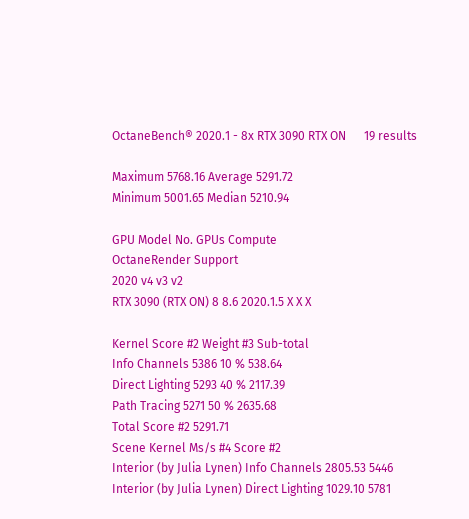OctaneBench® 2020.1 - 8x RTX 3090 RTX ON      19 results

Maximum 5768.16 Average 5291.72
Minimum 5001.65 Median 5210.94

GPU Model No. GPUs Compute
OctaneRender Support
2020 v4 v3 v2
RTX 3090 (RTX ON) 8 8.6 2020.1.5 X X X

Kernel Score #2 Weight #3 Sub-total
Info Channels 5386 10 % 538.64
Direct Lighting 5293 40 % 2117.39
Path Tracing 5271 50 % 2635.68
Total Score #2 5291.71
Scene Kernel Ms/s #4 Score #2
Interior (by Julia Lynen) Info Channels 2805.53 5446
Interior (by Julia Lynen) Direct Lighting 1029.10 5781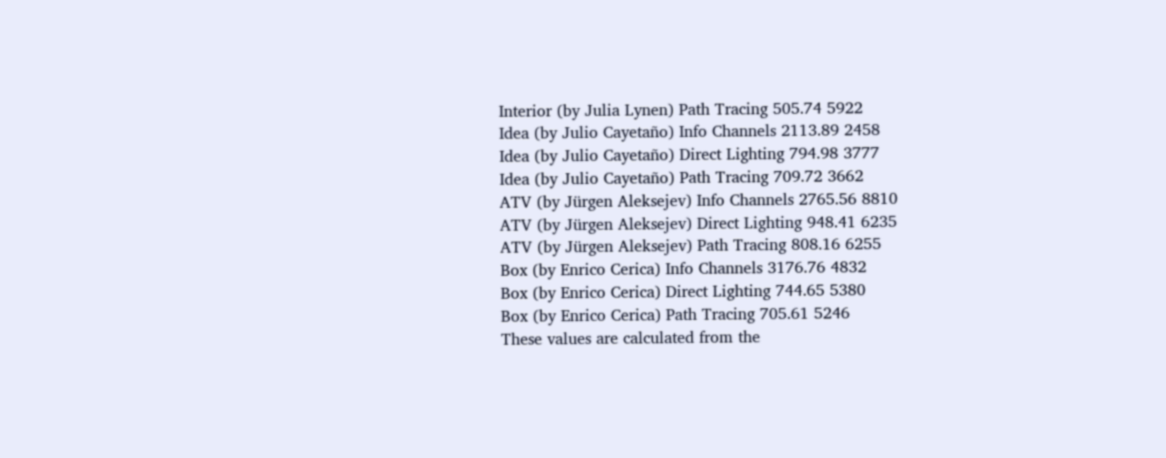Interior (by Julia Lynen) Path Tracing 505.74 5922
Idea (by Julio Cayetaño) Info Channels 2113.89 2458
Idea (by Julio Cayetaño) Direct Lighting 794.98 3777
Idea (by Julio Cayetaño) Path Tracing 709.72 3662
ATV (by Jürgen Aleksejev) Info Channels 2765.56 8810
ATV (by Jürgen Aleksejev) Direct Lighting 948.41 6235
ATV (by Jürgen Aleksejev) Path Tracing 808.16 6255
Box (by Enrico Cerica) Info Channels 3176.76 4832
Box (by Enrico Cerica) Direct Lighting 744.65 5380
Box (by Enrico Cerica) Path Tracing 705.61 5246
These values are calculated from the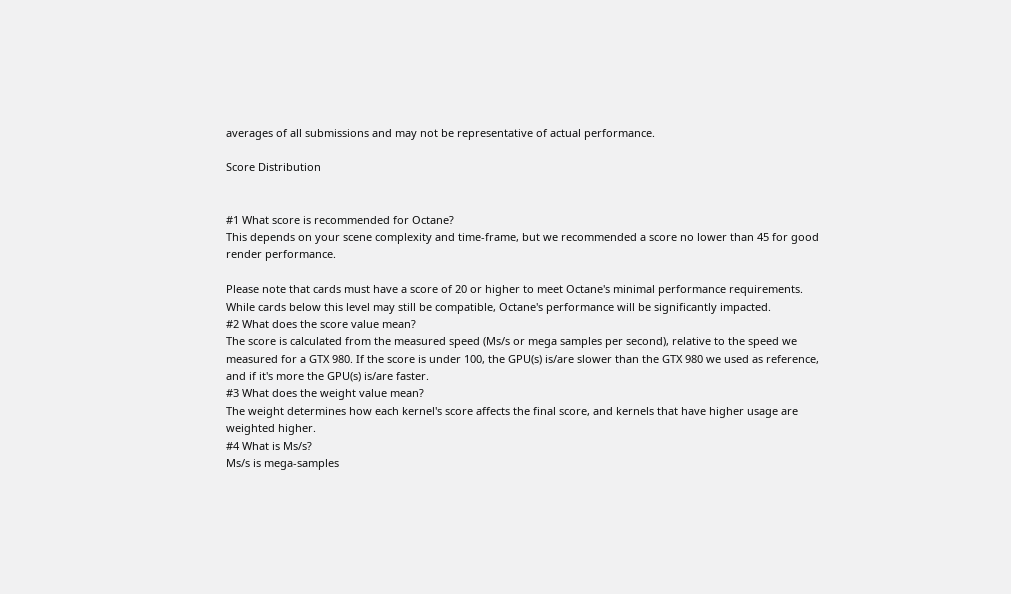averages of all submissions and may not be representative of actual performance.

Score Distribution


#1 What score is recommended for Octane?
This depends on your scene complexity and time-frame, but we recommended a score no lower than 45 for good render performance.

Please note that cards must have a score of 20 or higher to meet Octane's minimal performance requirements. While cards below this level may still be compatible, Octane's performance will be significantly impacted.
#2 What does the score value mean?
The score is calculated from the measured speed (Ms/s or mega samples per second), relative to the speed we measured for a GTX 980. If the score is under 100, the GPU(s) is/are slower than the GTX 980 we used as reference, and if it's more the GPU(s) is/are faster.
#3 What does the weight value mean?
The weight determines how each kernel's score affects the final score, and kernels that have higher usage are weighted higher.
#4 What is Ms/s?
Ms/s is mega-samples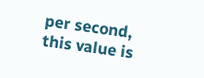per second, this value is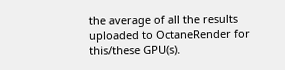the average of all the results uploaded to OctaneRender for this/these GPU(s).